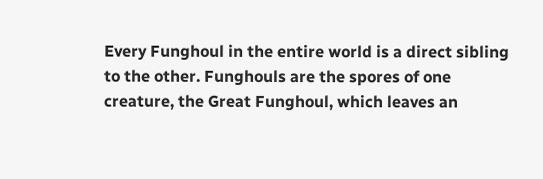Every Funghoul in the entire world is a direct sibling to the other. Funghouls are the spores of one creature, the Great Funghoul, which leaves an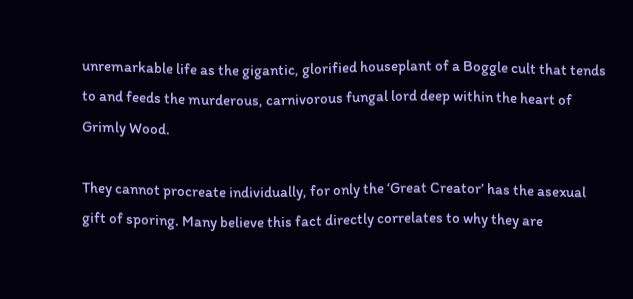unremarkable life as the gigantic, glorified houseplant of a Boggle cult that tends to and feeds the murderous, carnivorous fungal lord deep within the heart of Grimly Wood.

They cannot procreate individually, for only the ‘Great Creator’ has the asexual gift of sporing. Many believe this fact directly correlates to why they are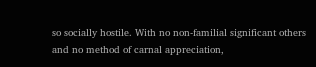so socially hostile. With no non-familial significant others and no method of carnal appreciation,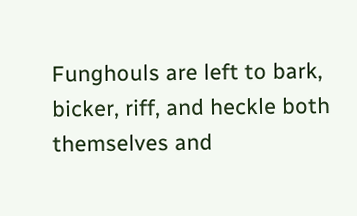Funghouls are left to bark, bicker, riff, and heckle both themselves and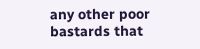any other poor bastards that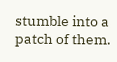stumble into a patch of them.